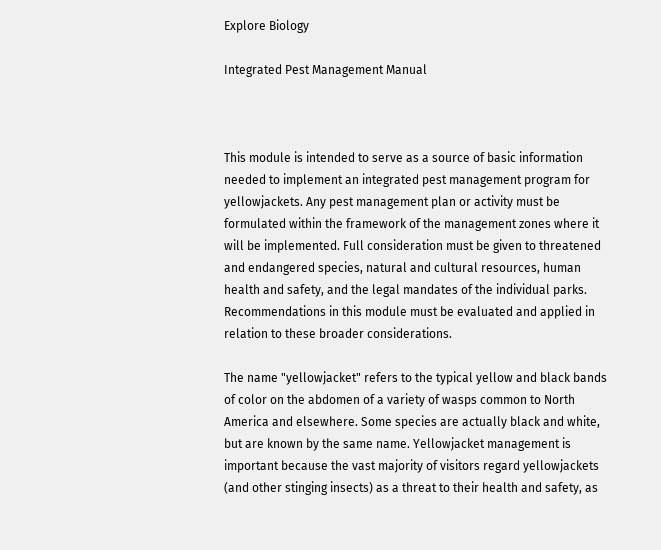Explore Biology

Integrated Pest Management Manual



This module is intended to serve as a source of basic information needed to implement an integrated pest management program for yellowjackets. Any pest management plan or activity must be formulated within the framework of the management zones where it will be implemented. Full consideration must be given to threatened and endangered species, natural and cultural resources, human health and safety, and the legal mandates of the individual parks. Recommendations in this module must be evaluated and applied in relation to these broader considerations.

The name "yellowjacket" refers to the typical yellow and black bands of color on the abdomen of a variety of wasps common to North America and elsewhere. Some species are actually black and white, but are known by the same name. Yellowjacket management is important because the vast majority of visitors regard yellowjackets (and other stinging insects) as a threat to their health and safety, as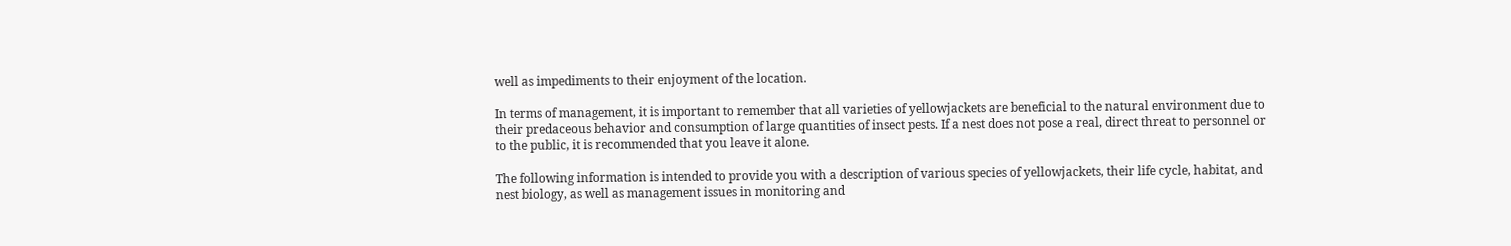well as impediments to their enjoyment of the location.

In terms of management, it is important to remember that all varieties of yellowjackets are beneficial to the natural environment due to their predaceous behavior and consumption of large quantities of insect pests. If a nest does not pose a real, direct threat to personnel or to the public, it is recommended that you leave it alone.

The following information is intended to provide you with a description of various species of yellowjackets, their life cycle, habitat, and nest biology, as well as management issues in monitoring and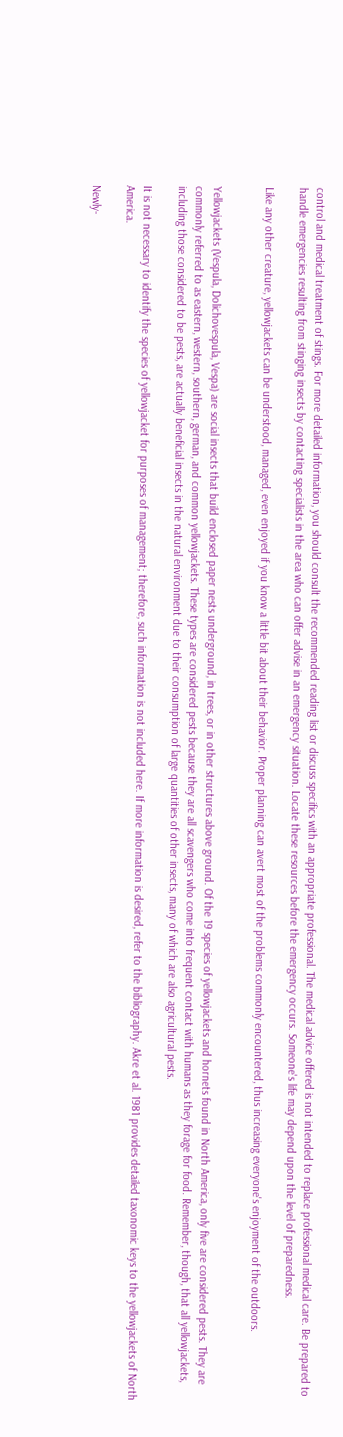control and medical treatment of stings. For more detailed information, you should consult the recommended reading list or discuss specifics with an appropriate professional. The medical advice offered is not intended to replace professional medical care. Be prepared to handle emergencies resulting from stinging insects by contacting specialists in the area who can offer advise in an emergency situation. Locate these resources before the emergency occurs. Someone's life may depend upon the level of preparedness.

Like any other creature, yellowjackets can be understood, managed, even enjoyed if you know a little bit about their behavior. Proper planning can avert most of the problems commonly encountered, thus increasing everyone's enjoyment of the outdoors.


Yellowjackets (Vespula, Dolichovespula, Vespa) are social insects that build enclosed paper nests underground, in trees, or in other structures above ground. Of the 19 species of yellowjackets and hornets found in North America, only five are considered pests. They are commonly referred to as eastern, western, southern, german, and common yellowjackets. These types are considered pests because they are all scavengers who come into frequent contact with humans as they forage for food. Remember, though, that all yellowjackets, including those considered to be pests, are actually beneficial insects in the natural environment due to their consumption of large quantities of other insects, many of which are also agricultural pests.

It is not necessary to identify the species of yellowjacket for purposes of management; therefore, such information is not included here. If more information is desired, refer to the bibliography. Akre et al. 1981 provides detailed taxonomic keys to the yellowjackets of North America.

Newly-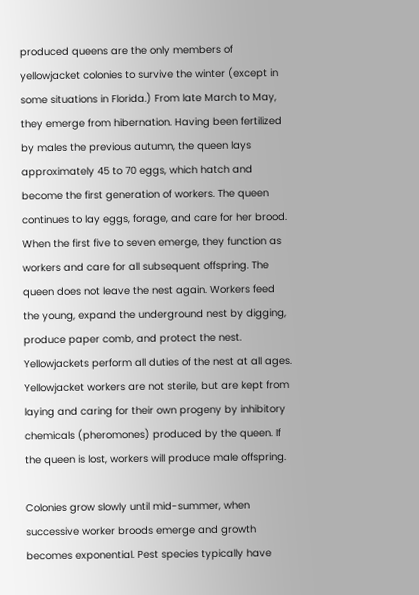produced queens are the only members of yellowjacket colonies to survive the winter (except in some situations in Florida.) From late March to May, they emerge from hibernation. Having been fertilized by males the previous autumn, the queen lays approximately 45 to 70 eggs, which hatch and become the first generation of workers. The queen continues to lay eggs, forage, and care for her brood. When the first five to seven emerge, they function as workers and care for all subsequent offspring. The queen does not leave the nest again. Workers feed the young, expand the underground nest by digging, produce paper comb, and protect the nest. Yellowjackets perform all duties of the nest at all ages. Yellowjacket workers are not sterile, but are kept from laying and caring for their own progeny by inhibitory chemicals (pheromones) produced by the queen. If the queen is lost, workers will produce male offspring.

Colonies grow slowly until mid-summer, when successive worker broods emerge and growth becomes exponential. Pest species typically have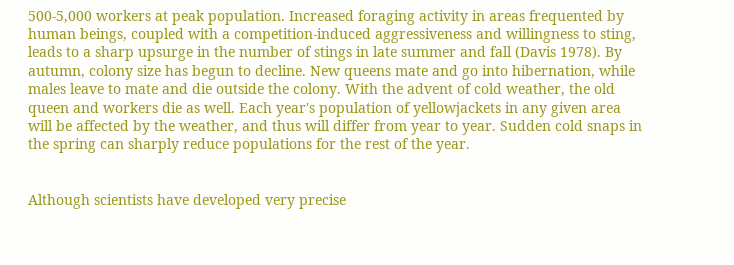500-5,000 workers at peak population. Increased foraging activity in areas frequented by human beings, coupled with a competition-induced aggressiveness and willingness to sting, leads to a sharp upsurge in the number of stings in late summer and fall (Davis 1978). By autumn, colony size has begun to decline. New queens mate and go into hibernation, while males leave to mate and die outside the colony. With the advent of cold weather, the old queen and workers die as well. Each year's population of yellowjackets in any given area will be affected by the weather, and thus will differ from year to year. Sudden cold snaps in the spring can sharply reduce populations for the rest of the year.


Although scientists have developed very precise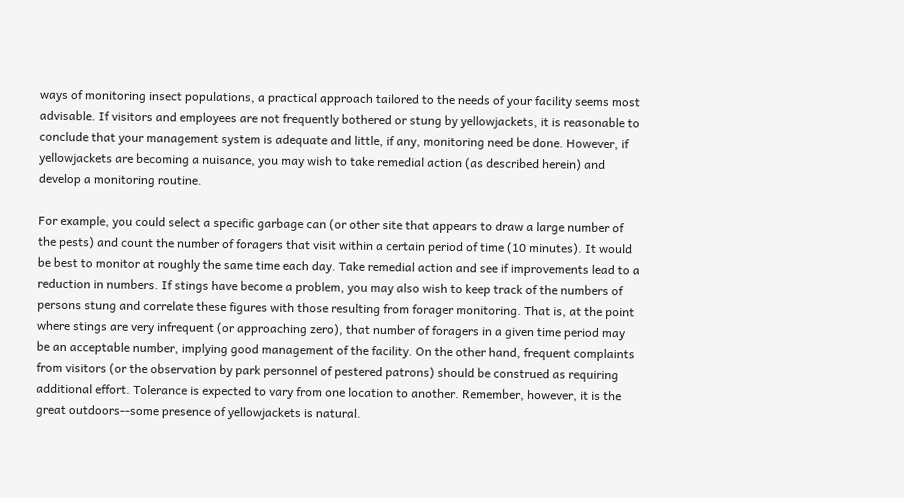ways of monitoring insect populations, a practical approach tailored to the needs of your facility seems most advisable. If visitors and employees are not frequently bothered or stung by yellowjackets, it is reasonable to conclude that your management system is adequate and little, if any, monitoring need be done. However, if yellowjackets are becoming a nuisance, you may wish to take remedial action (as described herein) and develop a monitoring routine.

For example, you could select a specific garbage can (or other site that appears to draw a large number of the pests) and count the number of foragers that visit within a certain period of time (10 minutes). It would be best to monitor at roughly the same time each day. Take remedial action and see if improvements lead to a reduction in numbers. If stings have become a problem, you may also wish to keep track of the numbers of persons stung and correlate these figures with those resulting from forager monitoring. That is, at the point where stings are very infrequent (or approaching zero), that number of foragers in a given time period may be an acceptable number, implying good management of the facility. On the other hand, frequent complaints from visitors (or the observation by park personnel of pestered patrons) should be construed as requiring additional effort. Tolerance is expected to vary from one location to another. Remember, however, it is the great outdoors--some presence of yellowjackets is natural.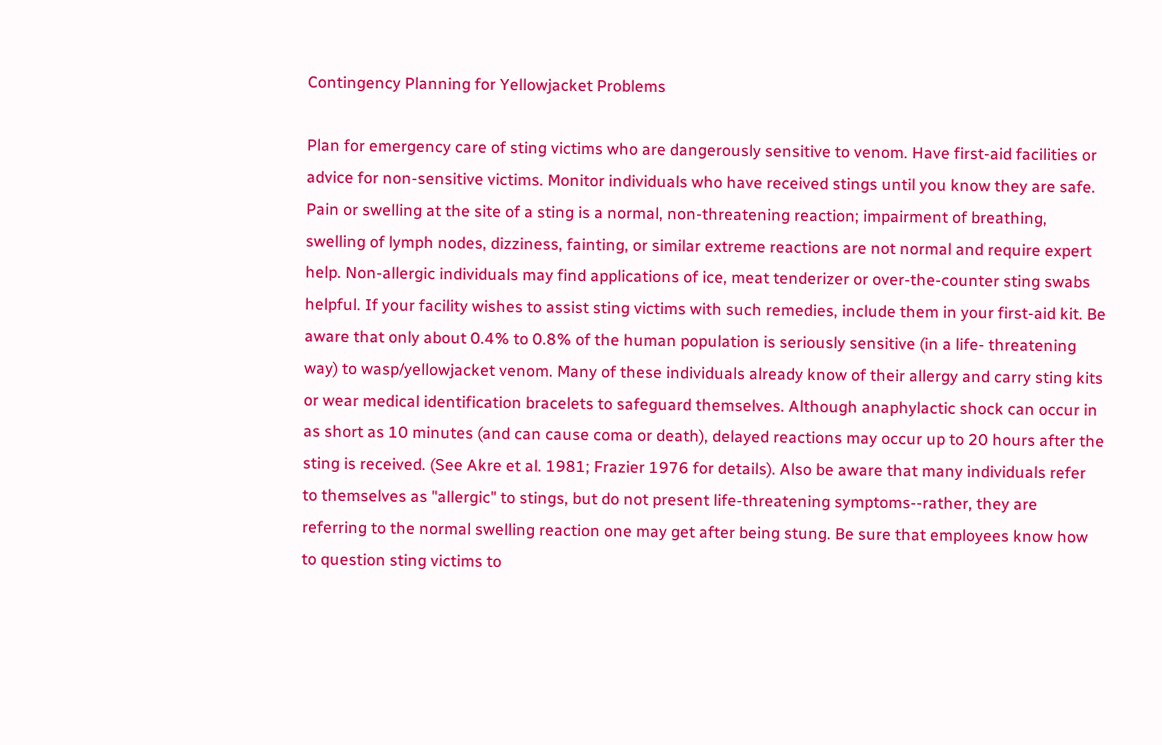Contingency Planning for Yellowjacket Problems

Plan for emergency care of sting victims who are dangerously sensitive to venom. Have first-aid facilities or advice for non-sensitive victims. Monitor individuals who have received stings until you know they are safe. Pain or swelling at the site of a sting is a normal, non-threatening reaction; impairment of breathing, swelling of lymph nodes, dizziness, fainting, or similar extreme reactions are not normal and require expert help. Non-allergic individuals may find applications of ice, meat tenderizer or over-the-counter sting swabs helpful. If your facility wishes to assist sting victims with such remedies, include them in your first-aid kit. Be aware that only about 0.4% to 0.8% of the human population is seriously sensitive (in a life- threatening way) to wasp/yellowjacket venom. Many of these individuals already know of their allergy and carry sting kits or wear medical identification bracelets to safeguard themselves. Although anaphylactic shock can occur in as short as 10 minutes (and can cause coma or death), delayed reactions may occur up to 20 hours after the sting is received. (See Akre et al. 1981; Frazier 1976 for details). Also be aware that many individuals refer to themselves as "allergic" to stings, but do not present life-threatening symptoms--rather, they are referring to the normal swelling reaction one may get after being stung. Be sure that employees know how to question sting victims to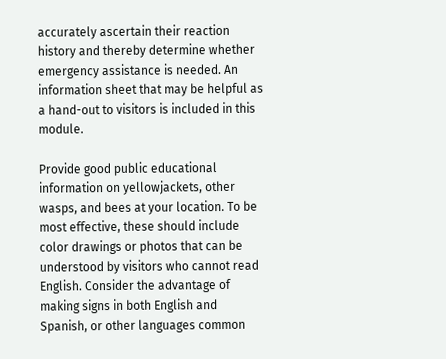accurately ascertain their reaction history and thereby determine whether emergency assistance is needed. An information sheet that may be helpful as a hand-out to visitors is included in this module.

Provide good public educational information on yellowjackets, other wasps, and bees at your location. To be most effective, these should include color drawings or photos that can be understood by visitors who cannot read English. Consider the advantage of making signs in both English and Spanish, or other languages common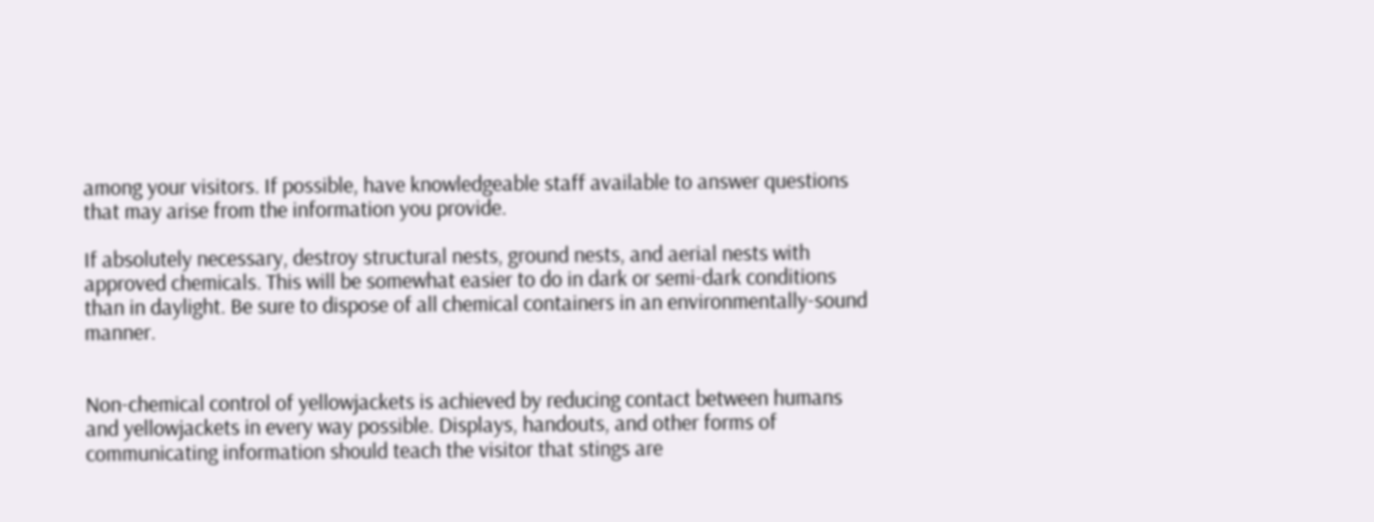among your visitors. If possible, have knowledgeable staff available to answer questions that may arise from the information you provide.

If absolutely necessary, destroy structural nests, ground nests, and aerial nests with approved chemicals. This will be somewhat easier to do in dark or semi-dark conditions than in daylight. Be sure to dispose of all chemical containers in an environmentally-sound manner.


Non-chemical control of yellowjackets is achieved by reducing contact between humans and yellowjackets in every way possible. Displays, handouts, and other forms of communicating information should teach the visitor that stings are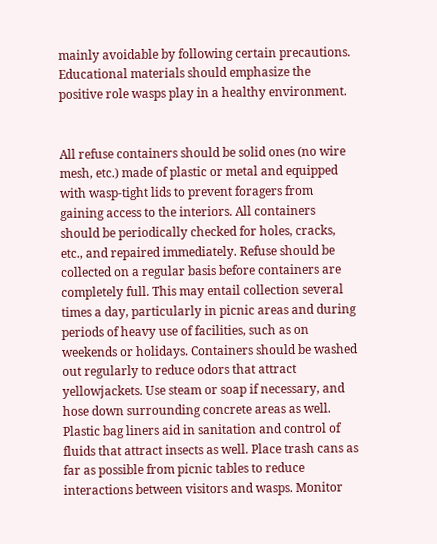mainly avoidable by following certain precautions. Educational materials should emphasize the positive role wasps play in a healthy environment.


All refuse containers should be solid ones (no wire mesh, etc.) made of plastic or metal and equipped with wasp-tight lids to prevent foragers from gaining access to the interiors. All containers should be periodically checked for holes, cracks, etc., and repaired immediately. Refuse should be collected on a regular basis before containers are completely full. This may entail collection several times a day, particularly in picnic areas and during periods of heavy use of facilities, such as on weekends or holidays. Containers should be washed out regularly to reduce odors that attract yellowjackets. Use steam or soap if necessary, and hose down surrounding concrete areas as well. Plastic bag liners aid in sanitation and control of fluids that attract insects as well. Place trash cans as far as possible from picnic tables to reduce interactions between visitors and wasps. Monitor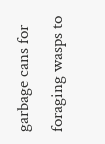garbage cans for foraging wasps to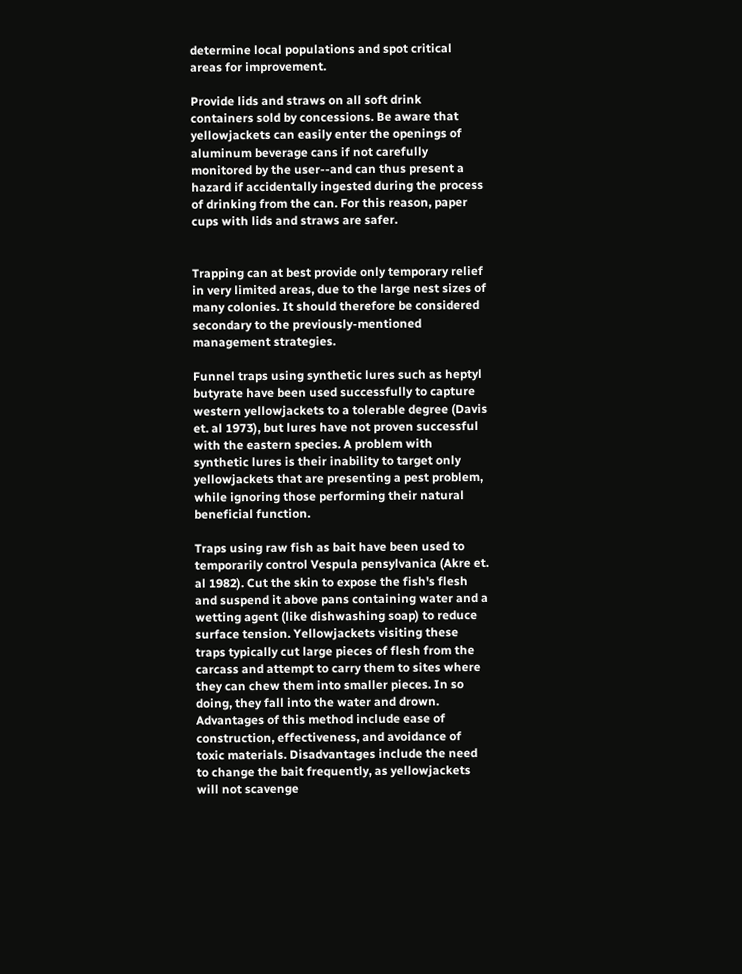determine local populations and spot critical areas for improvement.

Provide lids and straws on all soft drink containers sold by concessions. Be aware that yellowjackets can easily enter the openings of aluminum beverage cans if not carefully monitored by the user--and can thus present a hazard if accidentally ingested during the process of drinking from the can. For this reason, paper cups with lids and straws are safer.


Trapping can at best provide only temporary relief in very limited areas, due to the large nest sizes of many colonies. It should therefore be considered secondary to the previously-mentioned management strategies.

Funnel traps using synthetic lures such as heptyl butyrate have been used successfully to capture western yellowjackets to a tolerable degree (Davis et. al 1973), but lures have not proven successful with the eastern species. A problem with synthetic lures is their inability to target only yellowjackets that are presenting a pest problem, while ignoring those performing their natural beneficial function.

Traps using raw fish as bait have been used to temporarily control Vespula pensylvanica (Akre et. al 1982). Cut the skin to expose the fish's flesh and suspend it above pans containing water and a wetting agent (like dishwashing soap) to reduce surface tension. Yellowjackets visiting these traps typically cut large pieces of flesh from the carcass and attempt to carry them to sites where they can chew them into smaller pieces. In so doing, they fall into the water and drown. Advantages of this method include ease of construction, effectiveness, and avoidance of toxic materials. Disadvantages include the need to change the bait frequently, as yellowjackets will not scavenge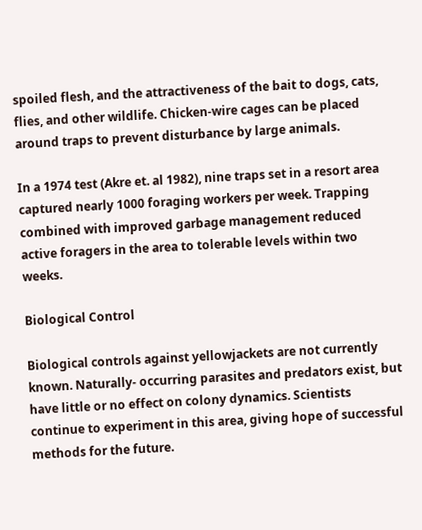spoiled flesh, and the attractiveness of the bait to dogs, cats, flies, and other wildlife. Chicken-wire cages can be placed around traps to prevent disturbance by large animals.

In a 1974 test (Akre et. al 1982), nine traps set in a resort area captured nearly 1000 foraging workers per week. Trapping combined with improved garbage management reduced active foragers in the area to tolerable levels within two weeks.

Biological Control

Biological controls against yellowjackets are not currently known. Naturally- occurring parasites and predators exist, but have little or no effect on colony dynamics. Scientists continue to experiment in this area, giving hope of successful methods for the future.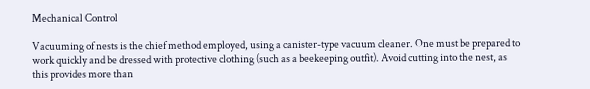Mechanical Control

Vacuuming of nests is the chief method employed, using a canister-type vacuum cleaner. One must be prepared to work quickly and be dressed with protective clothing (such as a beekeeping outfit). Avoid cutting into the nest, as this provides more than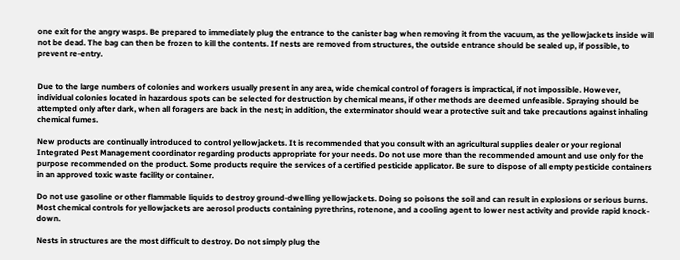one exit for the angry wasps. Be prepared to immediately plug the entrance to the canister bag when removing it from the vacuum, as the yellowjackets inside will not be dead. The bag can then be frozen to kill the contents. If nests are removed from structures, the outside entrance should be sealed up, if possible, to prevent re-entry.


Due to the large numbers of colonies and workers usually present in any area, wide chemical control of foragers is impractical, if not impossible. However, individual colonies located in hazardous spots can be selected for destruction by chemical means, if other methods are deemed unfeasible. Spraying should be attempted only after dark, when all foragers are back in the nest; in addition, the exterminator should wear a protective suit and take precautions against inhaling chemical fumes.

New products are continually introduced to control yellowjackets. It is recommended that you consult with an agricultural supplies dealer or your regional Integrated Pest Management coordinator regarding products appropriate for your needs. Do not use more than the recommended amount and use only for the purpose recommended on the product. Some products require the services of a certified pesticide applicator. Be sure to dispose of all empty pesticide containers in an approved toxic waste facility or container.

Do not use gasoline or other flammable liquids to destroy ground-dwelling yellowjackets. Doing so poisons the soil and can result in explosions or serious burns. Most chemical controls for yellowjackets are aerosol products containing pyrethrins, rotenone, and a cooling agent to lower nest activity and provide rapid knock-down.

Nests in structures are the most difficult to destroy. Do not simply plug the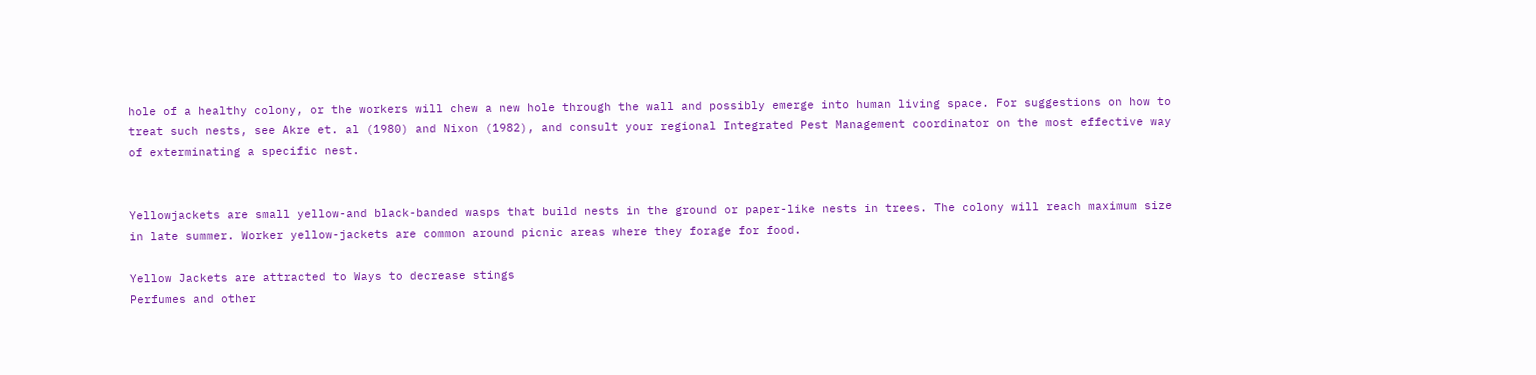hole of a healthy colony, or the workers will chew a new hole through the wall and possibly emerge into human living space. For suggestions on how to treat such nests, see Akre et. al (1980) and Nixon (1982), and consult your regional Integrated Pest Management coordinator on the most effective way of exterminating a specific nest.


Yellowjackets are small yellow-and black-banded wasps that build nests in the ground or paper-like nests in trees. The colony will reach maximum size in late summer. Worker yellow-jackets are common around picnic areas where they forage for food.

Yellow Jackets are attracted to Ways to decrease stings
Perfumes and other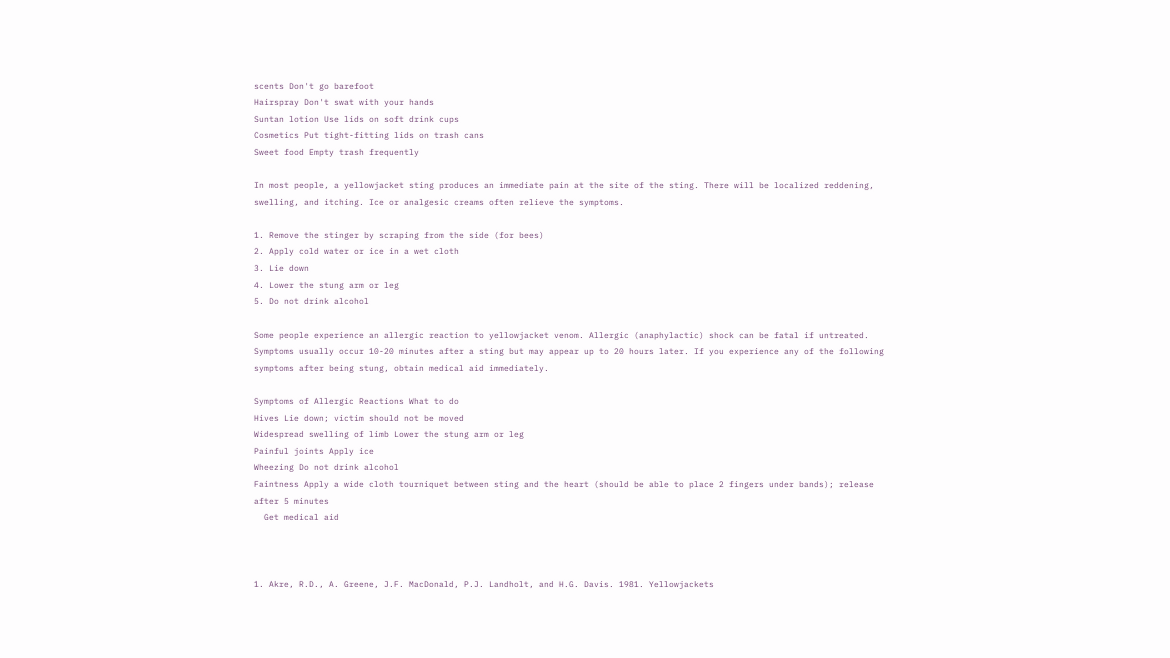scents Don't go barefoot
Hairspray Don't swat with your hands
Suntan lotion Use lids on soft drink cups
Cosmetics Put tight-fitting lids on trash cans
Sweet food Empty trash frequently

In most people, a yellowjacket sting produces an immediate pain at the site of the sting. There will be localized reddening, swelling, and itching. Ice or analgesic creams often relieve the symptoms.

1. Remove the stinger by scraping from the side (for bees)
2. Apply cold water or ice in a wet cloth
3. Lie down
4. Lower the stung arm or leg
5. Do not drink alcohol

Some people experience an allergic reaction to yellowjacket venom. Allergic (anaphylactic) shock can be fatal if untreated. Symptoms usually occur 10-20 minutes after a sting but may appear up to 20 hours later. If you experience any of the following symptoms after being stung, obtain medical aid immediately.

Symptoms of Allergic Reactions What to do
Hives Lie down; victim should not be moved
Widespread swelling of limb Lower the stung arm or leg
Painful joints Apply ice
Wheezing Do not drink alcohol
Faintness Apply a wide cloth tourniquet between sting and the heart (should be able to place 2 fingers under bands); release after 5 minutes
  Get medical aid



1. Akre, R.D., A. Greene, J.F. MacDonald, P.J. Landholt, and H.G. Davis. 1981. Yellowjackets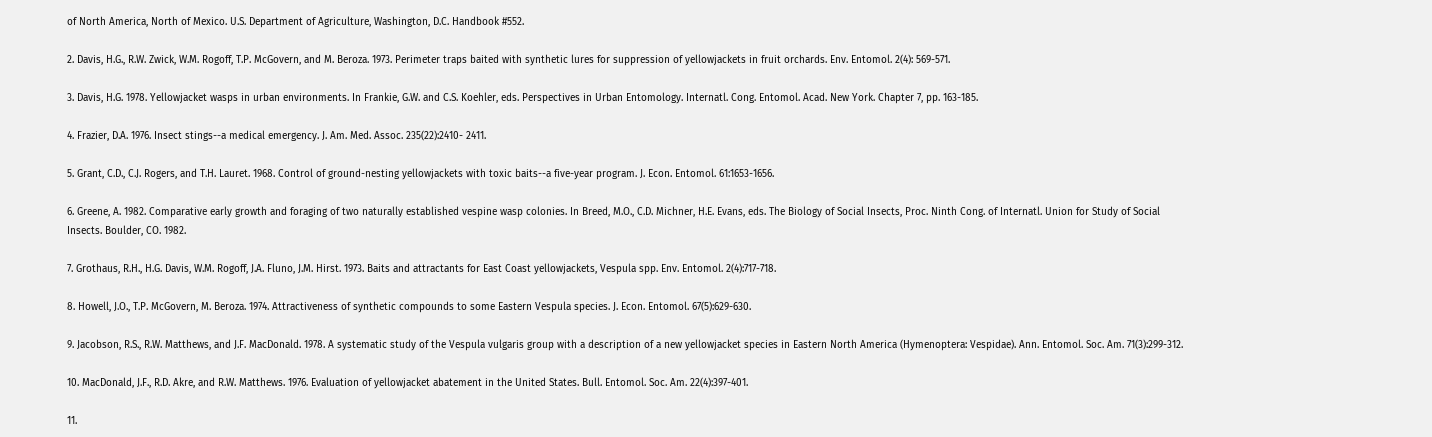of North America, North of Mexico. U.S. Department of Agriculture, Washington, D.C. Handbook #552.

2. Davis, H.G., R.W. Zwick, W.M. Rogoff, T.P. McGovern, and M. Beroza. 1973. Perimeter traps baited with synthetic lures for suppression of yellowjackets in fruit orchards. Env. Entomol. 2(4): 569-571.

3. Davis, H.G. 1978. Yellowjacket wasps in urban environments. In Frankie, G.W. and C.S. Koehler, eds. Perspectives in Urban Entomology. Internatl. Cong. Entomol. Acad. New York. Chapter 7, pp. 163-185.

4. Frazier, D.A. 1976. Insect stings--a medical emergency. J. Am. Med. Assoc. 235(22):2410- 2411.

5. Grant, C.D., C.J. Rogers, and T.H. Lauret. 1968. Control of ground-nesting yellowjackets with toxic baits--a five-year program. J. Econ. Entomol. 61:1653-1656.

6. Greene, A. 1982. Comparative early growth and foraging of two naturally established vespine wasp colonies. In Breed, M.O., C.D. Michner, H.E. Evans, eds. The Biology of Social Insects, Proc. Ninth Cong. of Internatl. Union for Study of Social Insects. Boulder, CO. 1982.

7. Grothaus, R.H., H.G. Davis, W.M. Rogoff, J.A. Fluno, J.M. Hirst. 1973. Baits and attractants for East Coast yellowjackets, Vespula spp. Env. Entomol. 2(4):717-718.

8. Howell, J.O., T.P. McGovern, M. Beroza. 1974. Attractiveness of synthetic compounds to some Eastern Vespula species. J. Econ. Entomol. 67(5):629-630.

9. Jacobson, R.S., R.W. Matthews, and J.F. MacDonald. 1978. A systematic study of the Vespula vulgaris group with a description of a new yellowjacket species in Eastern North America (Hymenoptera: Vespidae). Ann. Entomol. Soc. Am. 71(3):299-312.

10. MacDonald, J.F., R.D. Akre, and R.W. Matthews. 1976. Evaluation of yellowjacket abatement in the United States. Bull. Entomol. Soc. Am. 22(4):397-401.

11.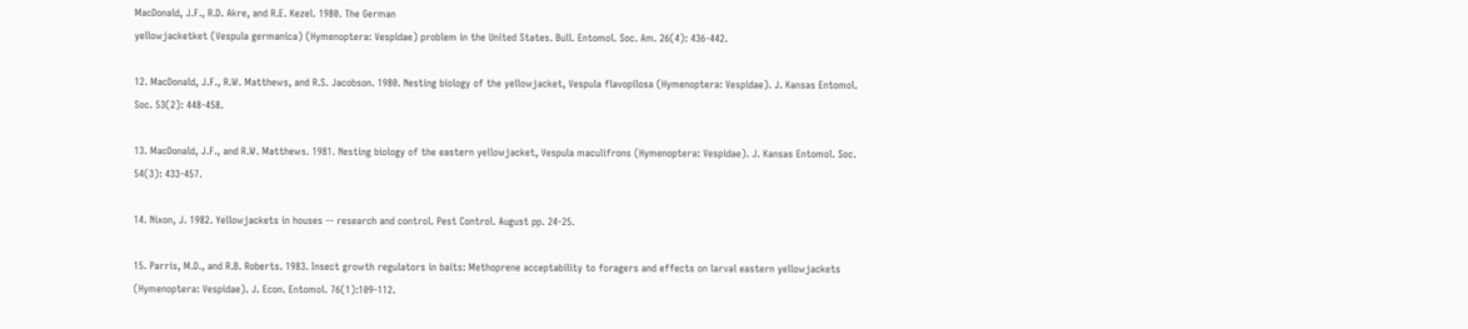MacDonald, J.F., R.D. Akre, and R.E. Kezel. 1980. The German
yellowjacketket (Vespula germanica) (Hymenoptera: Vespidae) problem in the United States. Bull. Entomol. Soc. Am. 26(4): 436-442.

12. MacDonald, J.F., R.W. Matthews, and R.S. Jacobson. 1980. Nesting biology of the yellowjacket, Vespula flavopilosa (Hymenoptera: Vespidae). J. Kansas Entomol. Soc. 53(2): 448-458.

13. MacDonald, J.F., and R.W. Matthews. 1981. Nesting biology of the eastern yellowjacket, Vespula maculifrons (Hymenoptera: Vespidae). J. Kansas Entomol. Soc. 54(3): 433-457.

14. Nixon, J. 1982. Yellowjackets in houses -- research and control. Pest Control. August pp. 24-25.

15. Parris, M.D., and R.B. Roberts. 1983. Insect growth regulators in baits: Methoprene acceptability to foragers and effects on larval eastern yellowjackets (Hymenoptera: Vespidae). J. Econ. Entomol. 76(1):109-112.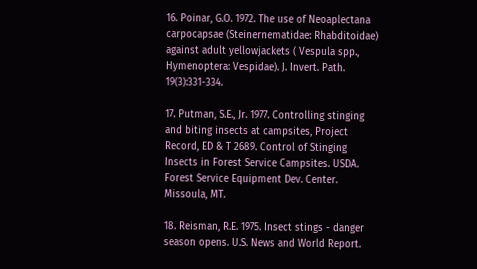16. Poinar, G.O. 1972. The use of Neoaplectana carpocapsae (Steinernematidae: Rhabditoidae) against adult yellowjackets ( Vespula spp., Hymenoptera: Vespidae). J. Invert. Path. 19(3):331-334.

17. Putman, S.E., Jr. 1977. Controlling stinging and biting insects at campsites, Project Record, ED & T 2689. Control of Stinging Insects in Forest Service Campsites. USDA. Forest Service Equipment Dev. Center. Missoula, MT.

18. Reisman, R.E. 1975. Insect stings - danger season opens. U.S. News and World Report.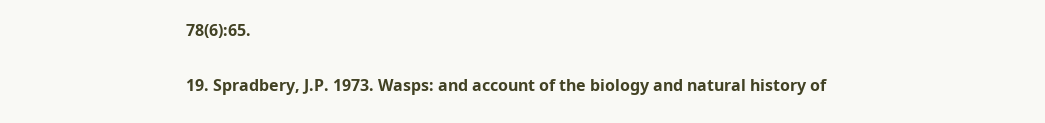78(6):65.

19. Spradbery, J.P. 1973. Wasps: and account of the biology and natural history of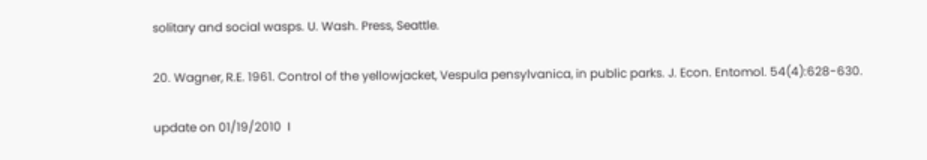solitary and social wasps. U. Wash. Press, Seattle.

20. Wagner, R.E. 1961. Control of the yellowjacket, Vespula pensylvanica, in public parks. J. Econ. Entomol. 54(4):628-630.

update on 01/19/2010  I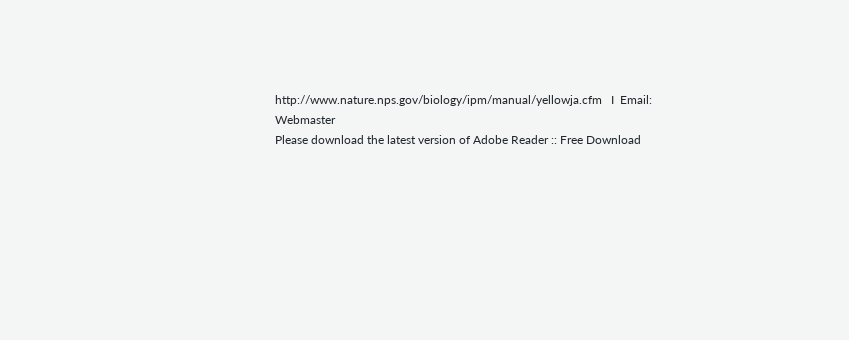http://www.nature.nps.gov/biology/ipm/manual/yellowja.cfm   I  Email: Webmaster
Please download the latest version of Adobe Reader :: Free Download